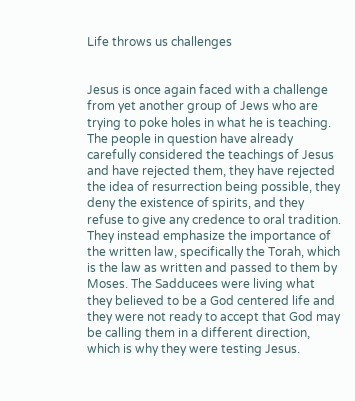Life throws us challenges


Jesus is once again faced with a challenge from yet another group of Jews who are trying to poke holes in what he is teaching. The people in question have already carefully considered the teachings of Jesus and have rejected them, they have rejected the idea of resurrection being possible, they deny the existence of spirits, and they refuse to give any credence to oral tradition. They instead emphasize the importance of the written law, specifically the Torah, which is the law as written and passed to them by Moses. The Sadducees were living what they believed to be a God centered life and they were not ready to accept that God may be calling them in a different direction, which is why they were testing Jesus.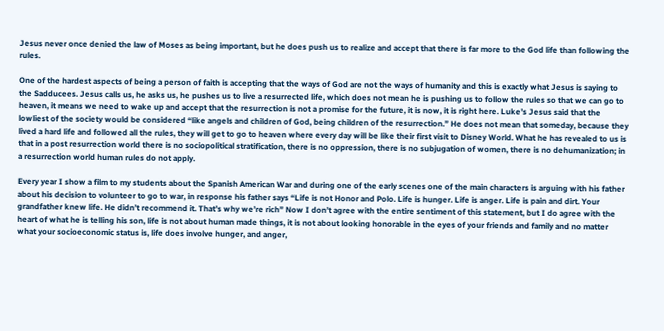Jesus never once denied the law of Moses as being important, but he does push us to realize and accept that there is far more to the God life than following the rules.

One of the hardest aspects of being a person of faith is accepting that the ways of God are not the ways of humanity and this is exactly what Jesus is saying to the Sadducees. Jesus calls us, he asks us, he pushes us to live a resurrected life, which does not mean he is pushing us to follow the rules so that we can go to heaven, it means we need to wake up and accept that the resurrection is not a promise for the future, it is now, it is right here. Luke’s Jesus said that the lowliest of the society would be considered “like angels and children of God, being children of the resurrection.” He does not mean that someday, because they lived a hard life and followed all the rules, they will get to go to heaven where every day will be like their first visit to Disney World. What he has revealed to us is that in a post resurrection world there is no sociopolitical stratification, there is no oppression, there is no subjugation of women, there is no dehumanization; in a resurrection world human rules do not apply.

Every year I show a film to my students about the Spanish American War and during one of the early scenes one of the main characters is arguing with his father about his decision to volunteer to go to war, in response his father says “Life is not Honor and Polo. Life is hunger. Life is anger. Life is pain and dirt. Your grandfather knew life. He didn’t recommend it. That’s why we’re rich” Now I don’t agree with the entire sentiment of this statement, but I do agree with the heart of what he is telling his son, life is not about human made things, it is not about looking honorable in the eyes of your friends and family and no matter what your socioeconomic status is, life does involve hunger, and anger,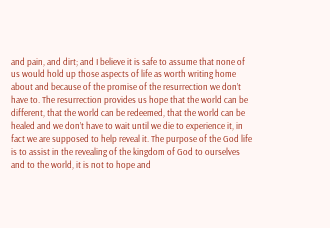and pain, and dirt; and I believe it is safe to assume that none of us would hold up those aspects of life as worth writing home about and because of the promise of the resurrection we don’t have to. The resurrection provides us hope that the world can be different, that the world can be redeemed, that the world can be healed and we don’t have to wait until we die to experience it, in fact we are supposed to help reveal it. The purpose of the God life is to assist in the revealing of the kingdom of God to ourselves and to the world, it is not to hope and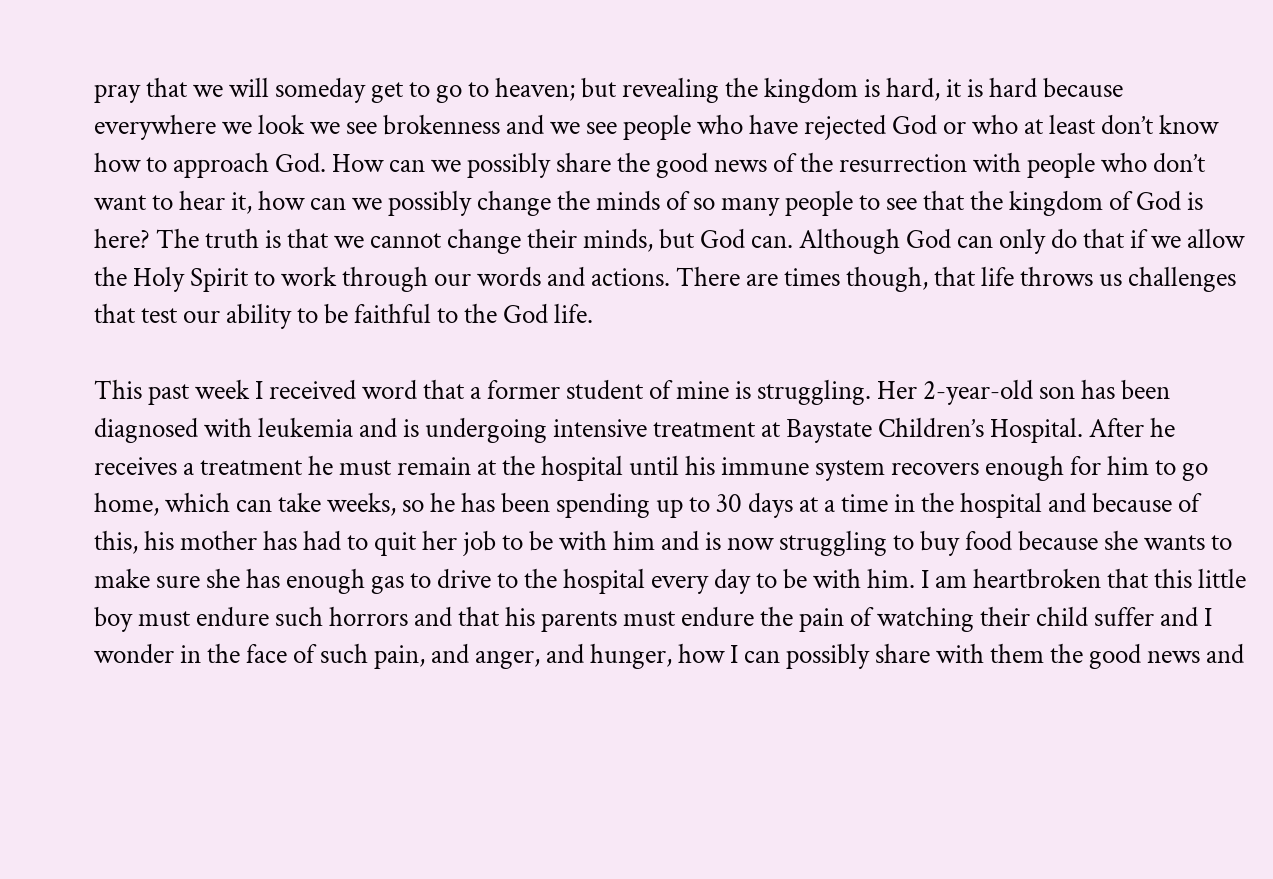pray that we will someday get to go to heaven; but revealing the kingdom is hard, it is hard because everywhere we look we see brokenness and we see people who have rejected God or who at least don’t know how to approach God. How can we possibly share the good news of the resurrection with people who don’t want to hear it, how can we possibly change the minds of so many people to see that the kingdom of God is here? The truth is that we cannot change their minds, but God can. Although God can only do that if we allow the Holy Spirit to work through our words and actions. There are times though, that life throws us challenges that test our ability to be faithful to the God life.

This past week I received word that a former student of mine is struggling. Her 2-year-old son has been diagnosed with leukemia and is undergoing intensive treatment at Baystate Children’s Hospital. After he receives a treatment he must remain at the hospital until his immune system recovers enough for him to go home, which can take weeks, so he has been spending up to 30 days at a time in the hospital and because of this, his mother has had to quit her job to be with him and is now struggling to buy food because she wants to make sure she has enough gas to drive to the hospital every day to be with him. I am heartbroken that this little boy must endure such horrors and that his parents must endure the pain of watching their child suffer and I wonder in the face of such pain, and anger, and hunger, how I can possibly share with them the good news and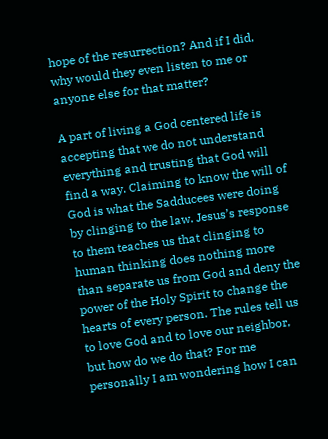hope of the resurrection? And if I did, why would they even listen to me or anyone else for that matter?

A part of living a God centered life is accepting that we do not understand everything and trusting that God will find a way. Claiming to know the will of God is what the Sadducees were doing by clinging to the law. Jesus’s response to them teaches us that clinging to human thinking does nothing more than separate us from God and deny the power of the Holy Spirit to change the hearts of every person. The rules tell us to love God and to love our neighbor, but how do we do that? For me personally I am wondering how I can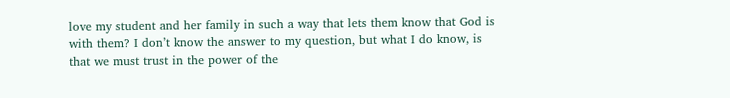love my student and her family in such a way that lets them know that God is with them? I don’t know the answer to my question, but what I do know, is that we must trust in the power of the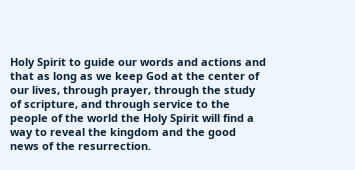Holy Spirit to guide our words and actions and that as long as we keep God at the center of our lives, through prayer, through the study of scripture, and through service to the people of the world the Holy Spirit will find a way to reveal the kingdom and the good news of the resurrection.